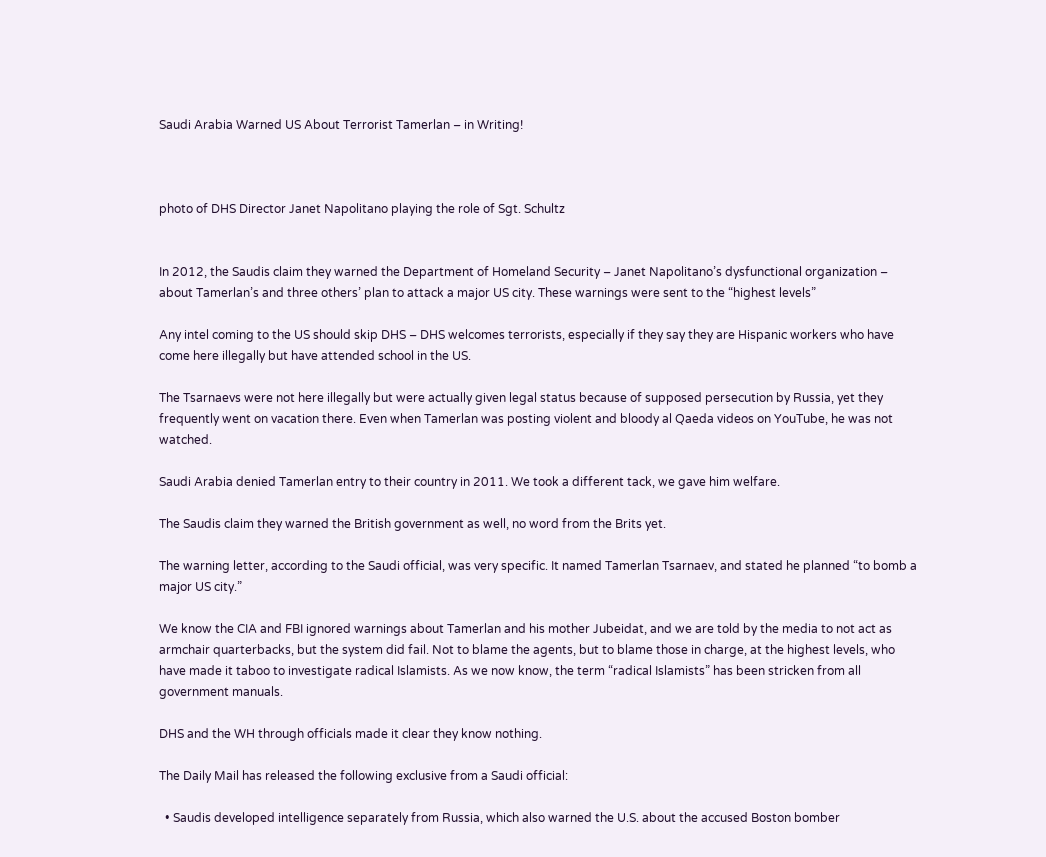Saudi Arabia Warned US About Terrorist Tamerlan – in Writing!



photo of DHS Director Janet Napolitano playing the role of Sgt. Schultz


In 2012, the Saudis claim they warned the Department of Homeland Security – Janet Napolitano’s dysfunctional organization – about Tamerlan’s and three others’ plan to attack a major US city. These warnings were sent to the “highest levels”

Any intel coming to the US should skip DHS – DHS welcomes terrorists, especially if they say they are Hispanic workers who have come here illegally but have attended school in the US.

The Tsarnaevs were not here illegally but were actually given legal status because of supposed persecution by Russia, yet they frequently went on vacation there. Even when Tamerlan was posting violent and bloody al Qaeda videos on YouTube, he was not watched.

Saudi Arabia denied Tamerlan entry to their country in 2011. We took a different tack, we gave him welfare.

The Saudis claim they warned the British government as well, no word from the Brits yet.

The warning letter, according to the Saudi official, was very specific. It named Tamerlan Tsarnaev, and stated he planned “to bomb a major US city.”

We know the CIA and FBI ignored warnings about Tamerlan and his mother Jubeidat, and we are told by the media to not act as armchair quarterbacks, but the system did fail. Not to blame the agents, but to blame those in charge, at the highest levels, who have made it taboo to investigate radical Islamists. As we now know, the term “radical Islamists” has been stricken from all government manuals.

DHS and the WH through officials made it clear they know nothing.

The Daily Mail has released the following exclusive from a Saudi official:

  • Saudis developed intelligence separately from Russia, which also warned the U.S. about the accused Boston bomber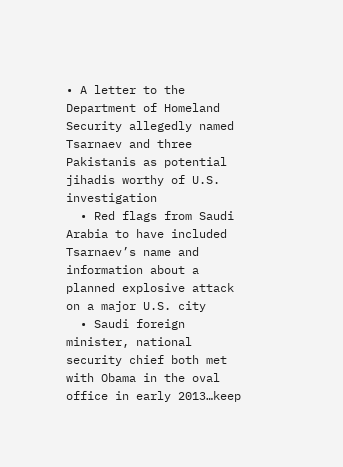• A letter to the Department of Homeland Security allegedly named Tsarnaev and three Pakistanis as potential jihadis worthy of U.S. investigation
  • Red flags from Saudi Arabia to have included Tsarnaev’s name and information about a planned explosive attack on a major U.S. city
  • Saudi foreign minister, national security chief both met with Obama in the oval office in early 2013…keep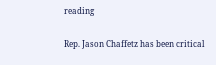reading

Rep. Jason Chaffetz has been critical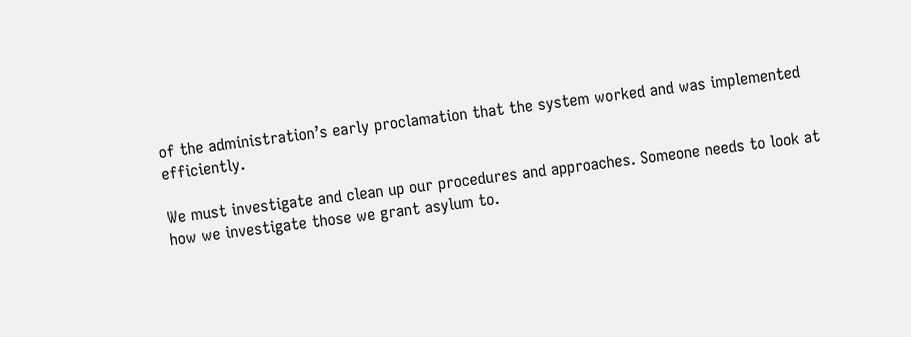of the administration’s early proclamation that the system worked and was implemented efficiently.

We must investigate and clean up our procedures and approaches. Someone needs to look at how we investigate those we grant asylum to.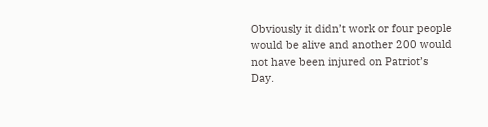Obviously it didn’t work or four people would be alive and another 200 would not have been injured on Patriot’s Day.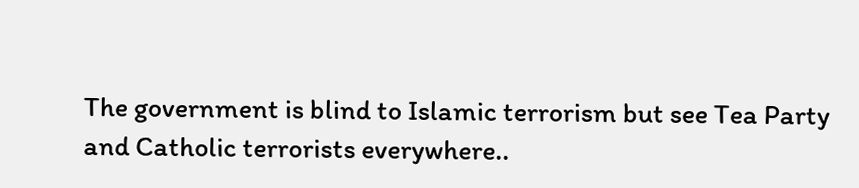The government is blind to Islamic terrorism but see Tea Party and Catholic terrorists everywhere..